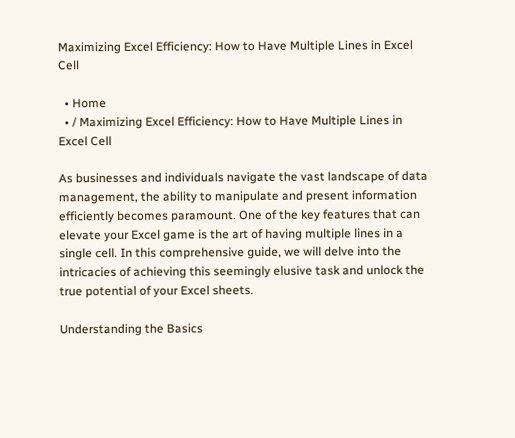Maximizing Excel Efficiency: How to Have Multiple Lines in Excel Cell

  • Home
  • / Maximizing Excel Efficiency: How to Have Multiple Lines in Excel Cell

As businesses and individuals navigate the vast landscape of data management, the ability to manipulate and present information efficiently becomes paramount. One of the key features that can elevate your Excel game is the art of having multiple lines in a single cell. In this comprehensive guide, we will delve into the intricacies of achieving this seemingly elusive task and unlock the true potential of your Excel sheets.

Understanding the Basics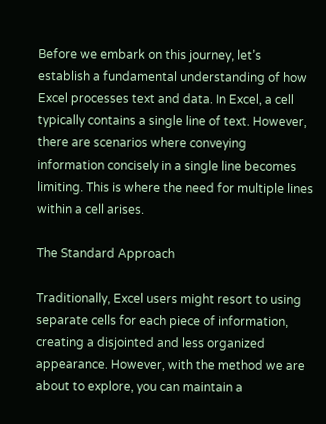Before we embark on this journey, let’s establish a fundamental understanding of how Excel processes text and data. In Excel, a cell typically contains a single line of text. However, there are scenarios where conveying information concisely in a single line becomes limiting. This is where the need for multiple lines within a cell arises.

The Standard Approach

Traditionally, Excel users might resort to using separate cells for each piece of information, creating a disjointed and less organized appearance. However, with the method we are about to explore, you can maintain a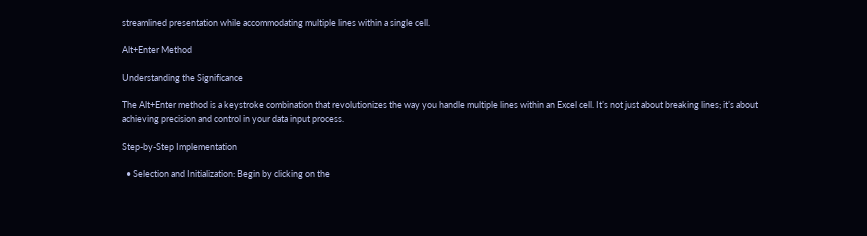streamlined presentation while accommodating multiple lines within a single cell.

Alt+Enter Method

Understanding the Significance

The Alt+Enter method is a keystroke combination that revolutionizes the way you handle multiple lines within an Excel cell. It’s not just about breaking lines; it’s about achieving precision and control in your data input process.

Step-by-Step Implementation

  • Selection and Initialization: Begin by clicking on the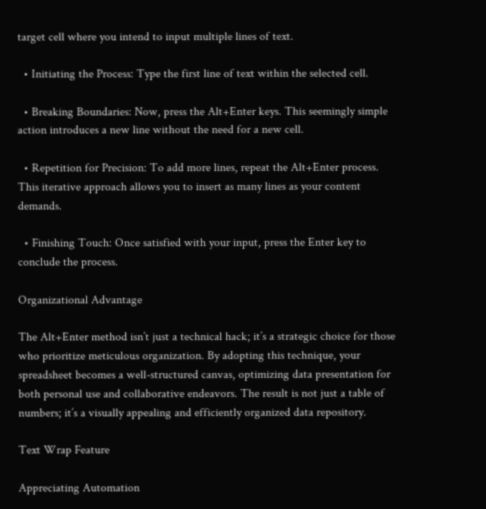target cell where you intend to input multiple lines of text.

  • Initiating the Process: Type the first line of text within the selected cell.

  • Breaking Boundaries: Now, press the Alt+Enter keys. This seemingly simple action introduces a new line without the need for a new cell.

  • Repetition for Precision: To add more lines, repeat the Alt+Enter process. This iterative approach allows you to insert as many lines as your content demands.

  • Finishing Touch: Once satisfied with your input, press the Enter key to conclude the process.

Organizational Advantage

The Alt+Enter method isn’t just a technical hack; it’s a strategic choice for those who prioritize meticulous organization. By adopting this technique, your spreadsheet becomes a well-structured canvas, optimizing data presentation for both personal use and collaborative endeavors. The result is not just a table of numbers; it’s a visually appealing and efficiently organized data repository.

Text Wrap Feature

Appreciating Automation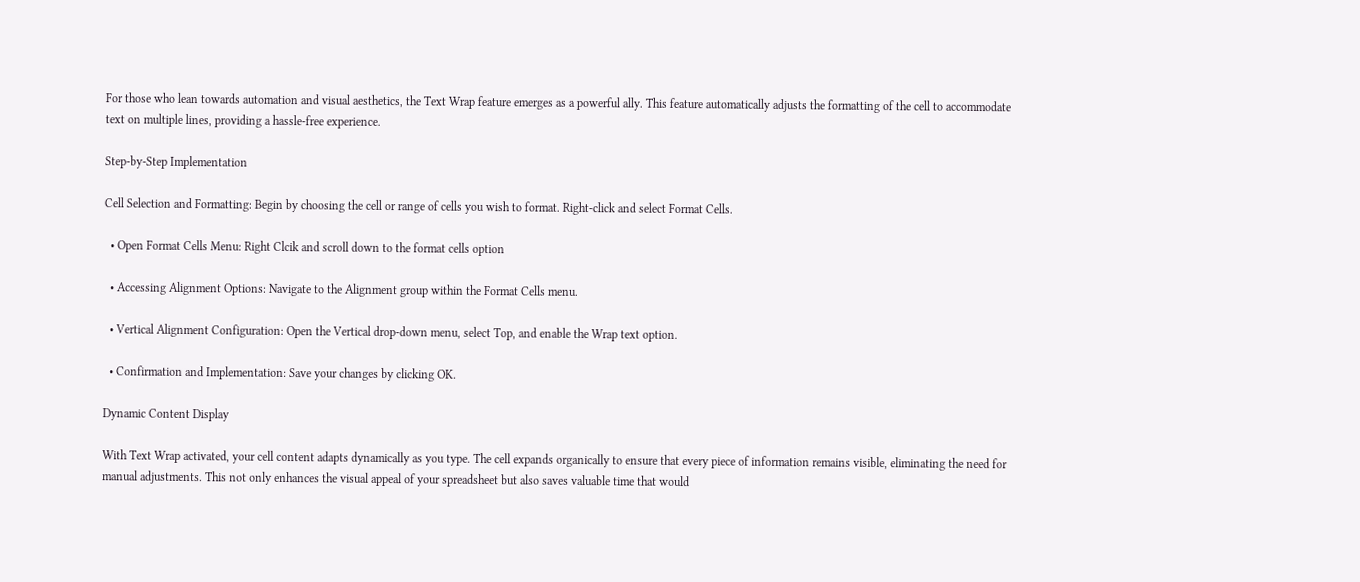For those who lean towards automation and visual aesthetics, the Text Wrap feature emerges as a powerful ally. This feature automatically adjusts the formatting of the cell to accommodate text on multiple lines, providing a hassle-free experience.

Step-by-Step Implementation

Cell Selection and Formatting: Begin by choosing the cell or range of cells you wish to format. Right-click and select Format Cells.

  • Open Format Cells Menu: Right Clcik and scroll down to the format cells option

  • Accessing Alignment Options: Navigate to the Alignment group within the Format Cells menu.

  • Vertical Alignment Configuration: Open the Vertical drop-down menu, select Top, and enable the Wrap text option.

  • Confirmation and Implementation: Save your changes by clicking OK.

Dynamic Content Display

With Text Wrap activated, your cell content adapts dynamically as you type. The cell expands organically to ensure that every piece of information remains visible, eliminating the need for manual adjustments. This not only enhances the visual appeal of your spreadsheet but also saves valuable time that would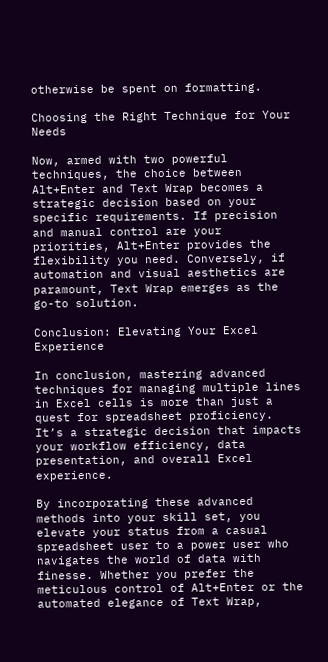otherwise be spent on formatting.

Choosing the Right Technique for Your Needs

Now, armed with two powerful techniques, the choice between Alt+Enter and Text Wrap becomes a strategic decision based on your specific requirements. If precision and manual control are your priorities, Alt+Enter provides the flexibility you need. Conversely, if automation and visual aesthetics are paramount, Text Wrap emerges as the go-to solution.

Conclusion: Elevating Your Excel Experience

In conclusion, mastering advanced techniques for managing multiple lines in Excel cells is more than just a quest for spreadsheet proficiency. It’s a strategic decision that impacts your workflow efficiency, data presentation, and overall Excel experience.

By incorporating these advanced methods into your skill set, you elevate your status from a casual spreadsheet user to a power user who navigates the world of data with finesse. Whether you prefer the meticulous control of Alt+Enter or the automated elegance of Text Wrap,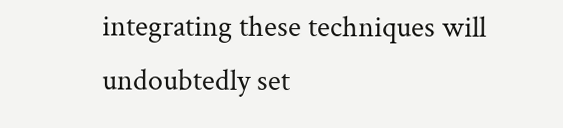integrating these techniques will undoubtedly set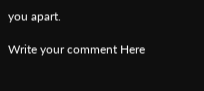you apart.

Write your comment Here